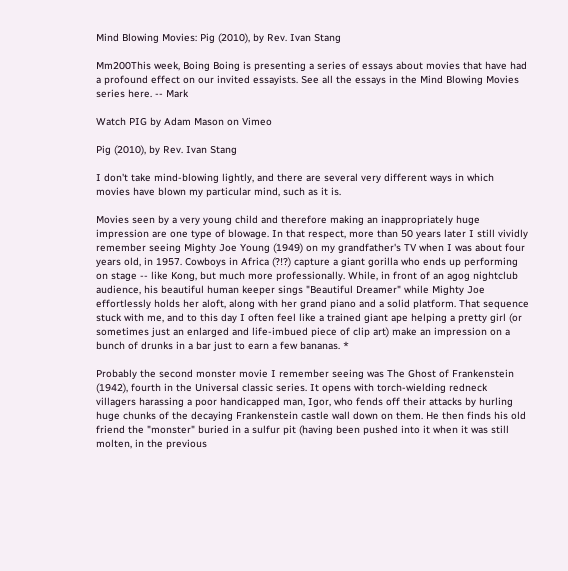Mind Blowing Movies: Pig (2010), by Rev. Ivan Stang

Mm200This week, Boing Boing is presenting a series of essays about movies that have had a profound effect on our invited essayists. See all the essays in the Mind Blowing Movies series here. -- Mark

Watch PIG by Adam Mason on Vimeo

Pig (2010), by Rev. Ivan Stang

I don't take mind-blowing lightly, and there are several very different ways in which movies have blown my particular mind, such as it is.

Movies seen by a very young child and therefore making an inappropriately huge impression are one type of blowage. In that respect, more than 50 years later I still vividly remember seeing Mighty Joe Young (1949) on my grandfather's TV when I was about four years old, in 1957. Cowboys in Africa (?!?) capture a giant gorilla who ends up performing on stage -- like Kong, but much more professionally. While, in front of an agog nightclub audience, his beautiful human keeper sings "Beautiful Dreamer" while Mighty Joe effortlessly holds her aloft, along with her grand piano and a solid platform. That sequence stuck with me, and to this day I often feel like a trained giant ape helping a pretty girl (or sometimes just an enlarged and life-imbued piece of clip art) make an impression on a bunch of drunks in a bar just to earn a few bananas. *

Probably the second monster movie I remember seeing was The Ghost of Frankenstein (1942), fourth in the Universal classic series. It opens with torch-wielding redneck villagers harassing a poor handicapped man, Igor, who fends off their attacks by hurling huge chunks of the decaying Frankenstein castle wall down on them. He then finds his old friend the "monster" buried in a sulfur pit (having been pushed into it when it was still molten, in the previous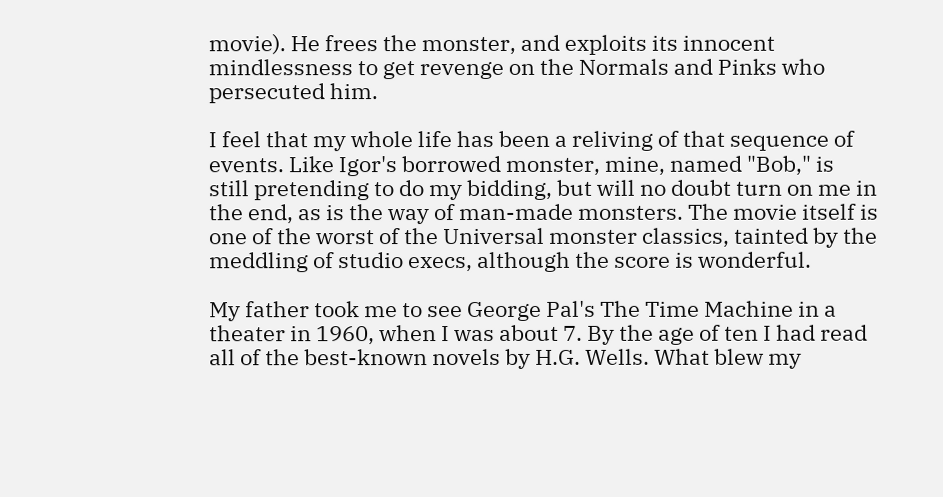movie). He frees the monster, and exploits its innocent mindlessness to get revenge on the Normals and Pinks who persecuted him.

I feel that my whole life has been a reliving of that sequence of events. Like Igor's borrowed monster, mine, named "Bob," is still pretending to do my bidding, but will no doubt turn on me in the end, as is the way of man-made monsters. The movie itself is one of the worst of the Universal monster classics, tainted by the meddling of studio execs, although the score is wonderful.

My father took me to see George Pal's The Time Machine in a theater in 1960, when I was about 7. By the age of ten I had read all of the best-known novels by H.G. Wells. What blew my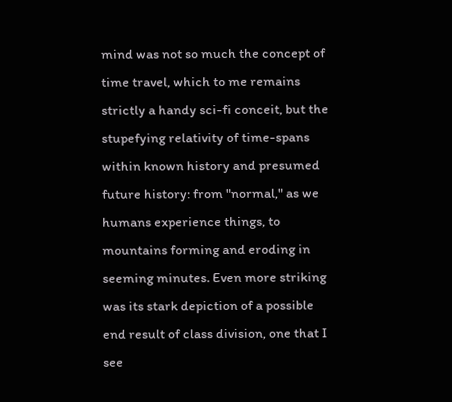mind was not so much the concept of time travel, which to me remains strictly a handy sci-fi conceit, but the stupefying relativity of time-spans within known history and presumed future history: from "normal," as we humans experience things, to mountains forming and eroding in seeming minutes. Even more striking was its stark depiction of a possible end result of class division, one that I see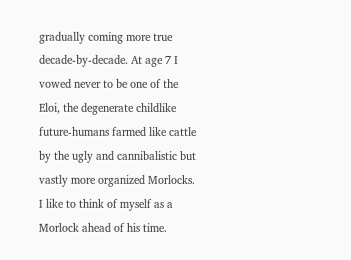gradually coming more true decade-by-decade. At age 7 I vowed never to be one of the Eloi, the degenerate childlike future-humans farmed like cattle by the ugly and cannibalistic but vastly more organized Morlocks. I like to think of myself as a Morlock ahead of his time.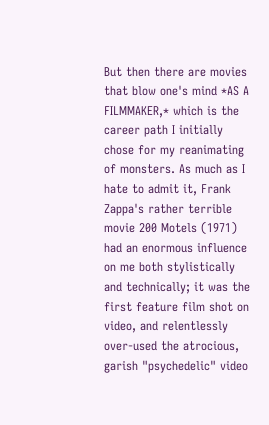But then there are movies that blow one's mind *AS A FILMMAKER,* which is the career path I initially chose for my reanimating of monsters. As much as I hate to admit it, Frank Zappa's rather terrible movie 200 Motels (1971) had an enormous influence on me both stylistically and technically; it was the first feature film shot on video, and relentlessly over-used the atrocious, garish "psychedelic" video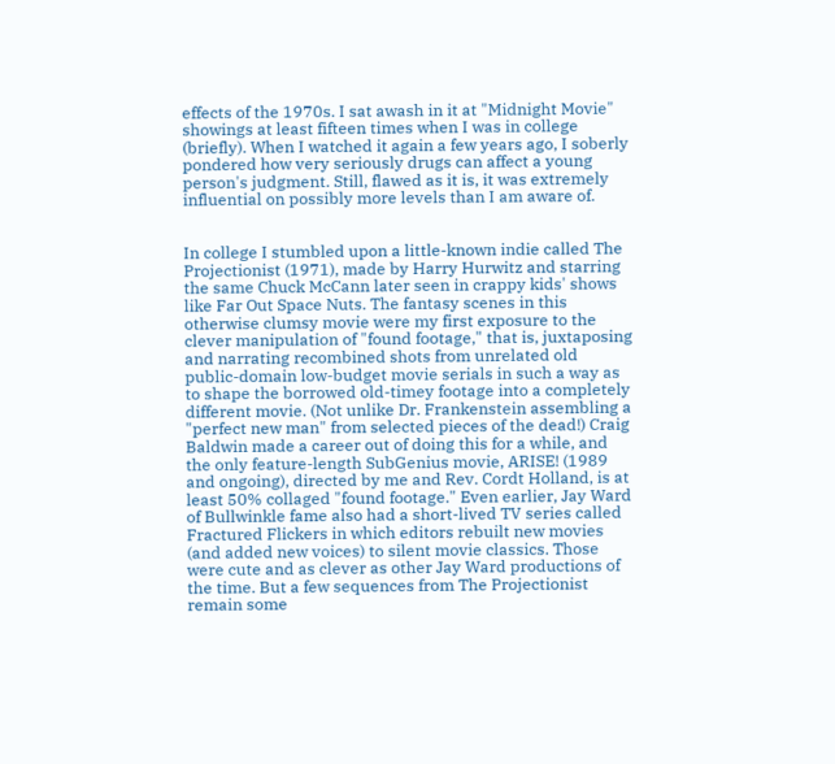effects of the 1970s. I sat awash in it at "Midnight Movie" showings at least fifteen times when I was in college (briefly). When I watched it again a few years ago, I soberly pondered how very seriously drugs can affect a young person's judgment. Still, flawed as it is, it was extremely influential on possibly more levels than I am aware of.


In college I stumbled upon a little-known indie called The Projectionist (1971), made by Harry Hurwitz and starring the same Chuck McCann later seen in crappy kids' shows like Far Out Space Nuts. The fantasy scenes in this otherwise clumsy movie were my first exposure to the clever manipulation of "found footage," that is, juxtaposing and narrating recombined shots from unrelated old public-domain low-budget movie serials in such a way as to shape the borrowed old-timey footage into a completely different movie. (Not unlike Dr. Frankenstein assembling a "perfect new man" from selected pieces of the dead!) Craig Baldwin made a career out of doing this for a while, and the only feature-length SubGenius movie, ARISE! (1989 and ongoing), directed by me and Rev. Cordt Holland, is at least 50% collaged "found footage." Even earlier, Jay Ward of Bullwinkle fame also had a short-lived TV series called Fractured Flickers in which editors rebuilt new movies (and added new voices) to silent movie classics. Those were cute and as clever as other Jay Ward productions of the time. But a few sequences from The Projectionist remain some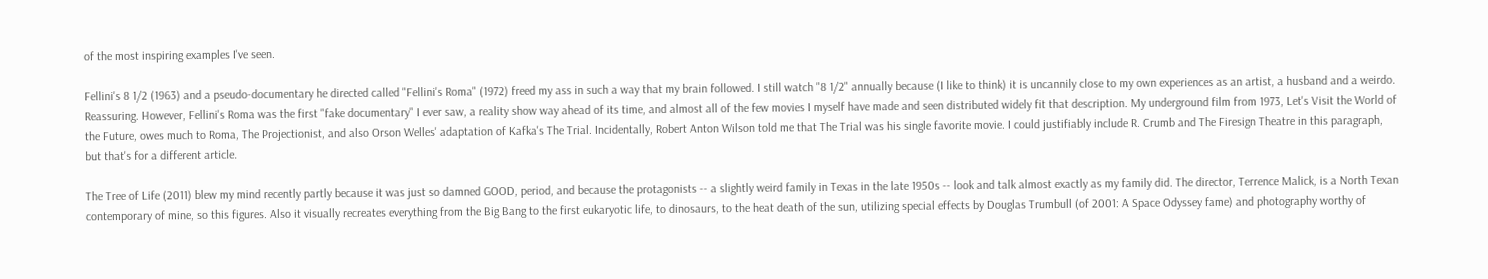of the most inspiring examples I've seen.

Fellini's 8 1/2 (1963) and a pseudo-documentary he directed called "Fellini's Roma" (1972) freed my ass in such a way that my brain followed. I still watch "8 1/2" annually because (I like to think) it is uncannily close to my own experiences as an artist, a husband and a weirdo. Reassuring. However, Fellini's Roma was the first "fake documentary" I ever saw, a reality show way ahead of its time, and almost all of the few movies I myself have made and seen distributed widely fit that description. My underground film from 1973, Let's Visit the World of the Future, owes much to Roma, The Projectionist, and also Orson Welles' adaptation of Kafka's The Trial. Incidentally, Robert Anton Wilson told me that The Trial was his single favorite movie. I could justifiably include R. Crumb and The Firesign Theatre in this paragraph, but that's for a different article.

The Tree of Life (2011) blew my mind recently partly because it was just so damned GOOD, period, and because the protagonists -- a slightly weird family in Texas in the late 1950s -- look and talk almost exactly as my family did. The director, Terrence Malick, is a North Texan contemporary of mine, so this figures. Also it visually recreates everything from the Big Bang to the first eukaryotic life, to dinosaurs, to the heat death of the sun, utilizing special effects by Douglas Trumbull (of 2001: A Space Odyssey fame) and photography worthy of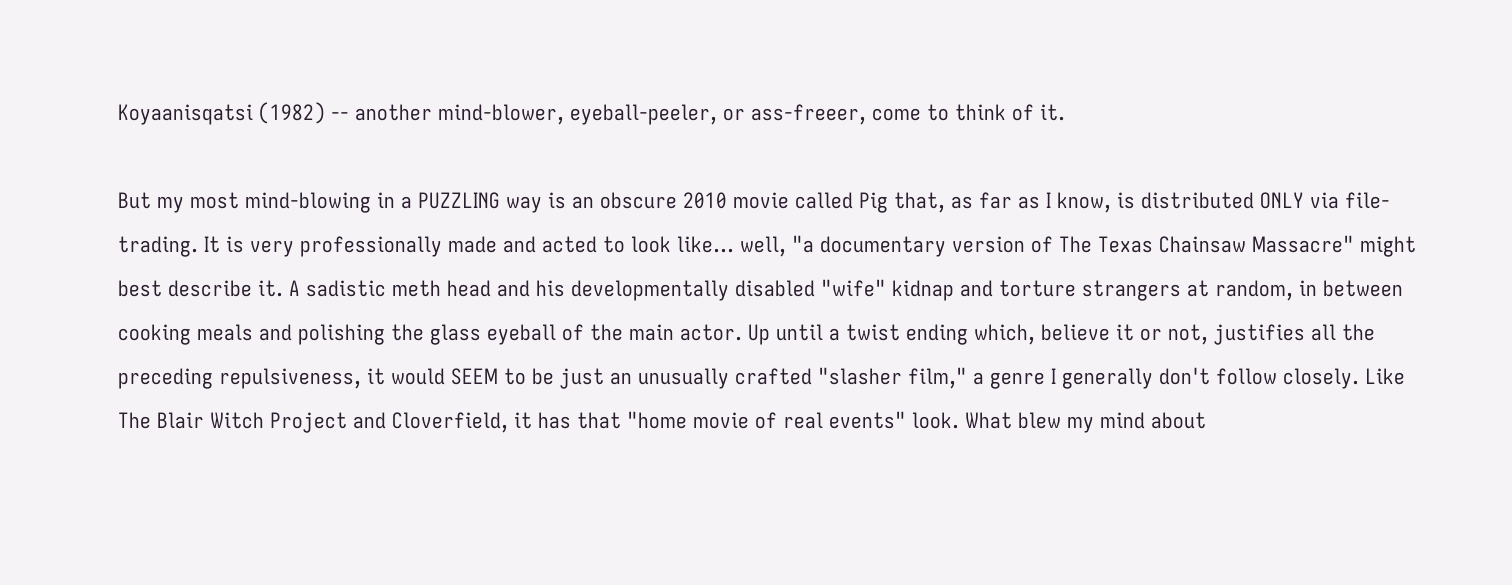Koyaanisqatsi (1982) -- another mind-blower, eyeball-peeler, or ass-freeer, come to think of it.

But my most mind-blowing in a PUZZLING way is an obscure 2010 movie called Pig that, as far as I know, is distributed ONLY via file-trading. It is very professionally made and acted to look like… well, "a documentary version of The Texas Chainsaw Massacre" might best describe it. A sadistic meth head and his developmentally disabled "wife" kidnap and torture strangers at random, in between cooking meals and polishing the glass eyeball of the main actor. Up until a twist ending which, believe it or not, justifies all the preceding repulsiveness, it would SEEM to be just an unusually crafted "slasher film," a genre I generally don't follow closely. Like The Blair Witch Project and Cloverfield, it has that "home movie of real events" look. What blew my mind about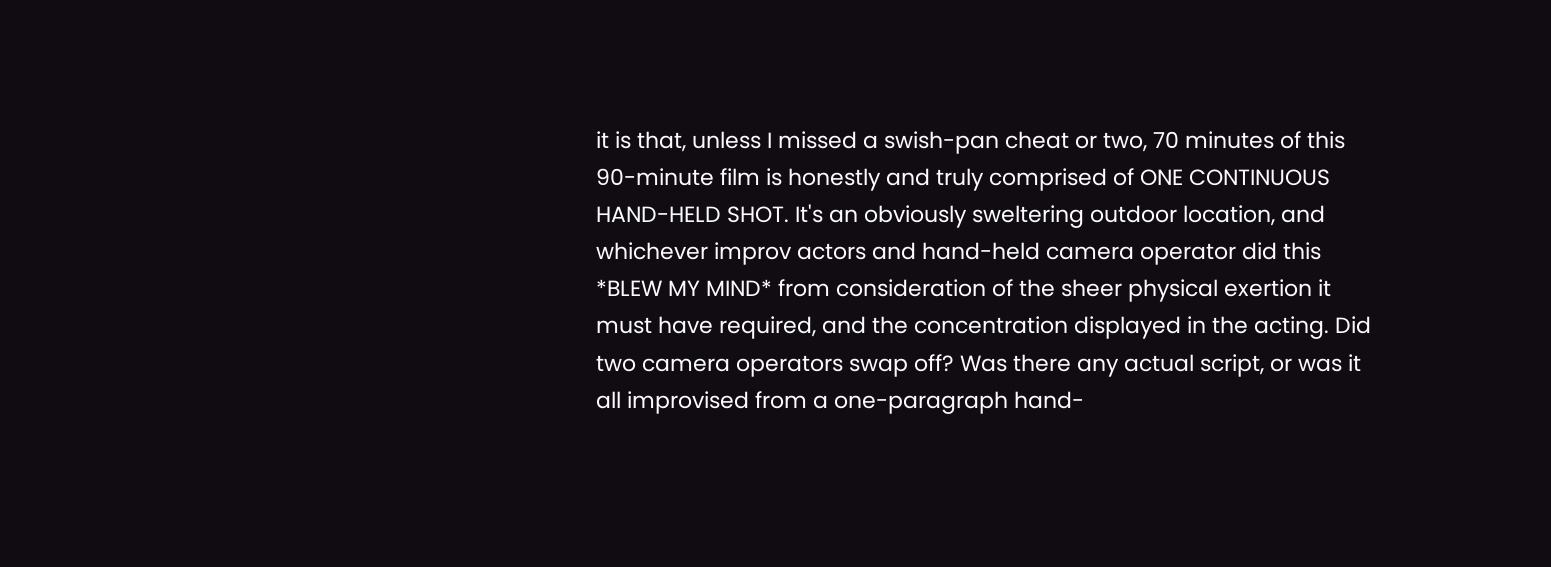it is that, unless I missed a swish-pan cheat or two, 70 minutes of this 90-minute film is honestly and truly comprised of ONE CONTINUOUS HAND-HELD SHOT. It's an obviously sweltering outdoor location, and whichever improv actors and hand-held camera operator did this *BLEW MY MIND* from consideration of the sheer physical exertion it must have required, and the concentration displayed in the acting. Did two camera operators swap off? Was there any actual script, or was it all improvised from a one-paragraph hand-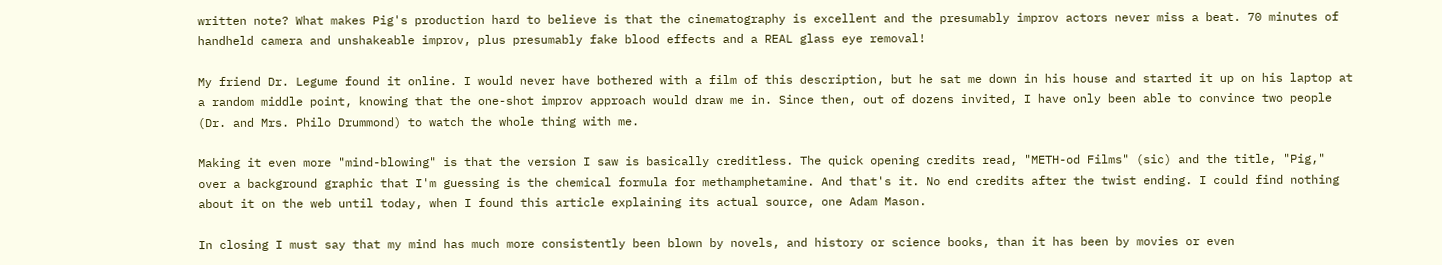written note? What makes Pig's production hard to believe is that the cinematography is excellent and the presumably improv actors never miss a beat. 70 minutes of handheld camera and unshakeable improv, plus presumably fake blood effects and a REAL glass eye removal!

My friend Dr. Legume found it online. I would never have bothered with a film of this description, but he sat me down in his house and started it up on his laptop at a random middle point, knowing that the one-shot improv approach would draw me in. Since then, out of dozens invited, I have only been able to convince two people (Dr. and Mrs. Philo Drummond) to watch the whole thing with me.

Making it even more "mind-blowing" is that the version I saw is basically creditless. The quick opening credits read, "METH-od Films" (sic) and the title, "Pig," over a background graphic that I'm guessing is the chemical formula for methamphetamine. And that's it. No end credits after the twist ending. I could find nothing about it on the web until today, when I found this article explaining its actual source, one Adam Mason.

In closing I must say that my mind has much more consistently been blown by novels, and history or science books, than it has been by movies or even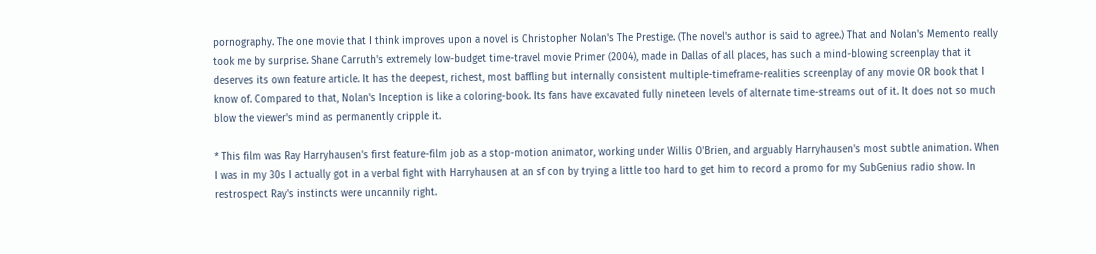pornography. The one movie that I think improves upon a novel is Christopher Nolan's The Prestige. (The novel's author is said to agree.) That and Nolan's Memento really took me by surprise. Shane Carruth's extremely low-budget time-travel movie Primer (2004), made in Dallas of all places, has such a mind-blowing screenplay that it deserves its own feature article. It has the deepest, richest, most baffling but internally consistent multiple-timeframe-realities screenplay of any movie OR book that I know of. Compared to that, Nolan's Inception is like a coloring-book. Its fans have excavated fully nineteen levels of alternate time-streams out of it. It does not so much blow the viewer's mind as permanently cripple it.

* This film was Ray Harryhausen's first feature-film job as a stop-motion animator, working under Willis O'Brien, and arguably Harryhausen's most subtle animation. When I was in my 30s I actually got in a verbal fight with Harryhausen at an sf con by trying a little too hard to get him to record a promo for my SubGenius radio show. In restrospect Ray's instincts were uncannily right.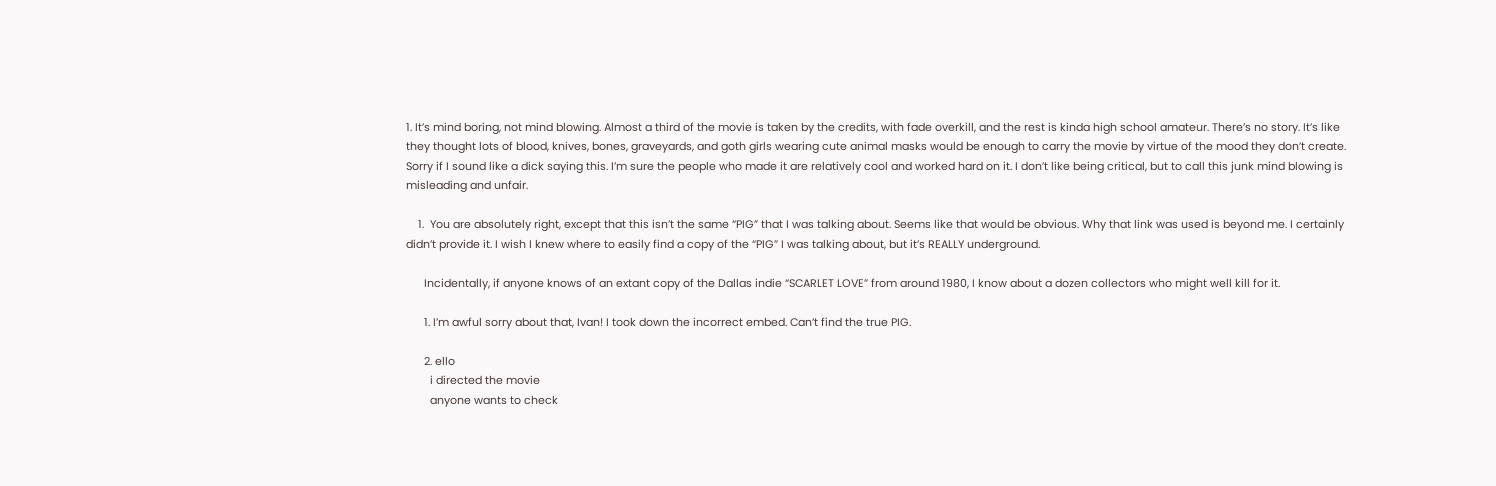1. It’s mind boring, not mind blowing. Almost a third of the movie is taken by the credits, with fade overkill, and the rest is kinda high school amateur. There’s no story. It’s like they thought lots of blood, knives, bones, graveyards, and goth girls wearing cute animal masks would be enough to carry the movie by virtue of the mood they don’t create. Sorry if I sound like a dick saying this. I’m sure the people who made it are relatively cool and worked hard on it. I don’t like being critical, but to call this junk mind blowing is misleading and unfair.

    1.  You are absolutely right, except that this isn’t the same “PIG” that I was talking about. Seems like that would be obvious. Why that link was used is beyond me. I certainly didn’t provide it. I wish I knew where to easily find a copy of the “PIG” I was talking about, but it’s REALLY underground.

      Incidentally, if anyone knows of an extant copy of the Dallas indie “SCARLET LOVE” from around 1980, I know about a dozen collectors who might well kill for it.

      1. I’m awful sorry about that, Ivan! I took down the incorrect embed. Can’t find the true PIG.

      2. ello
        i directed the movie
        anyone wants to check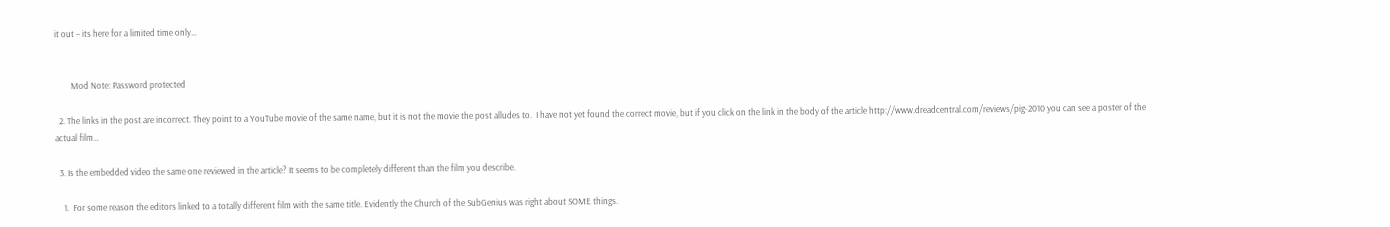it out – its here for a limited time only…


        Mod Note: Password protected

  2. The links in the post are incorrect. They point to a YouTube movie of the same name, but it is not the movie the post alludes to.  I have not yet found the correct movie, but if you click on the link in the body of the article http://www.dreadcentral.com/reviews/pig-2010 you can see a poster of the actual film…

  3. Is the embedded video the same one reviewed in the article? It seems to be completely different than the film you describe.

    1.  For some reason the editors linked to a totally different film with the same title. Evidently the Church of the SubGenius was right about SOME things.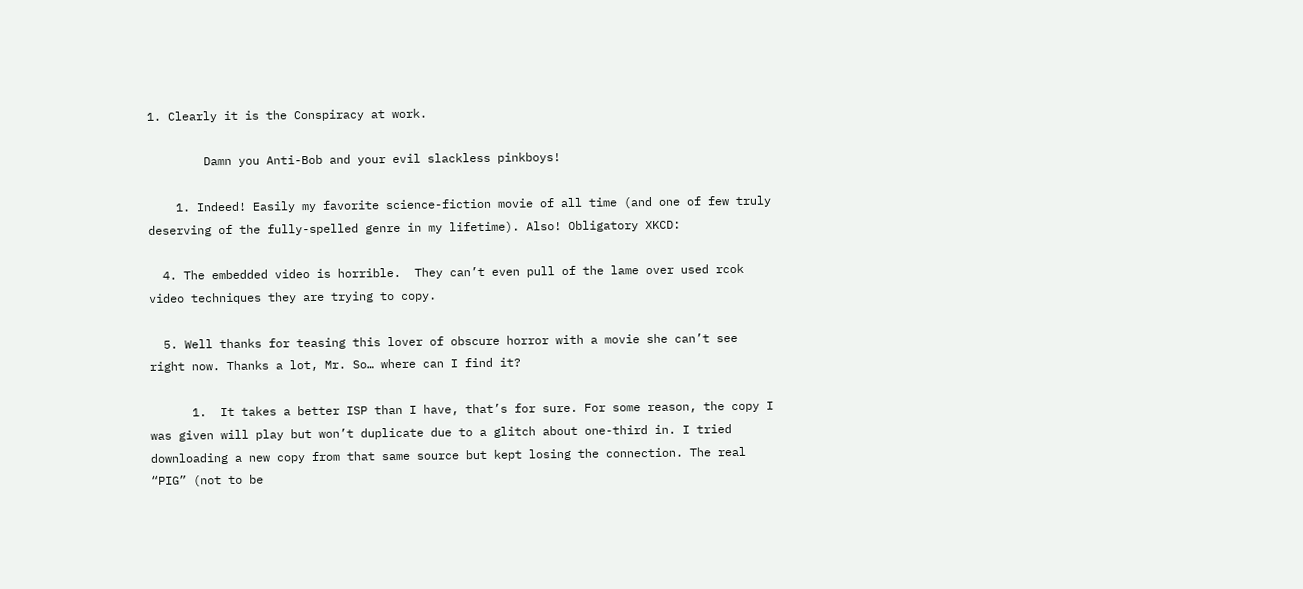1. Clearly it is the Conspiracy at work.

        Damn you Anti-Bob and your evil slackless pinkboys!

    1. Indeed! Easily my favorite science-fiction movie of all time (and one of few truly deserving of the fully-spelled genre in my lifetime). Also! Obligatory XKCD:

  4. The embedded video is horrible.  They can’t even pull of the lame over used rcok video techniques they are trying to copy.

  5. Well thanks for teasing this lover of obscure horror with a movie she can’t see right now. Thanks a lot, Mr. So… where can I find it?

      1.  It takes a better ISP than I have, that’s for sure. For some reason, the copy I was given will play but won’t duplicate due to a glitch about one-third in. I tried downloading a new copy from that same source but kept losing the connection. The real “PIG” (not to be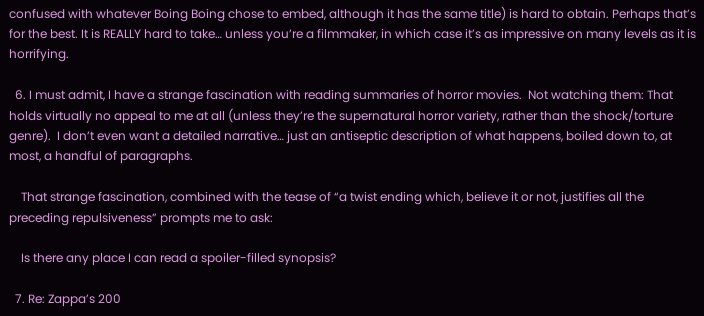confused with whatever Boing Boing chose to embed, although it has the same title) is hard to obtain. Perhaps that’s for the best. It is REALLY hard to take… unless you’re a filmmaker, in which case it’s as impressive on many levels as it is horrifying.

  6. I must admit, I have a strange fascination with reading summaries of horror movies.  Not watching them: That holds virtually no appeal to me at all (unless they’re the supernatural horror variety, rather than the shock/torture genre).  I don’t even want a detailed narrative… just an antiseptic description of what happens, boiled down to, at most, a handful of paragraphs.

    That strange fascination, combined with the tease of “a twist ending which, believe it or not, justifies all the preceding repulsiveness” prompts me to ask:

    Is there any place I can read a spoiler-filled synopsis?

  7. Re: Zappa’s 200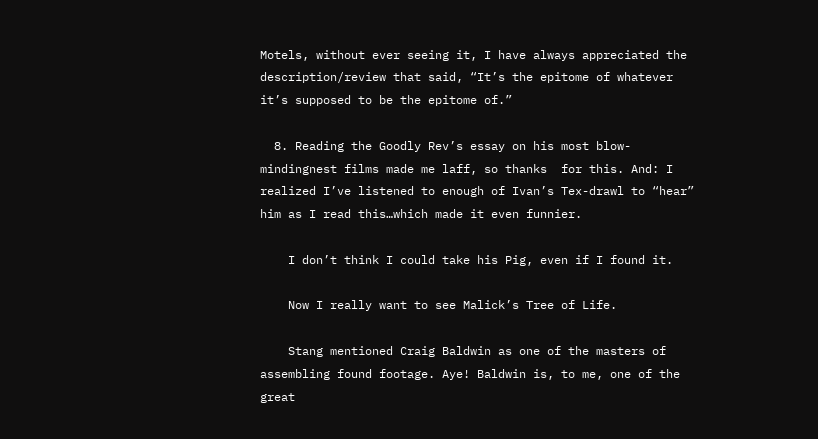Motels, without ever seeing it, I have always appreciated the description/review that said, “It’s the epitome of whatever it’s supposed to be the epitome of.”

  8. Reading the Goodly Rev’s essay on his most blow-mindingnest films made me laff, so thanks  for this. And: I realized I’ve listened to enough of Ivan’s Tex-drawl to “hear” him as I read this…which made it even funnier.

    I don’t think I could take his Pig, even if I found it.

    Now I really want to see Malick’s Tree of Life.

    Stang mentioned Craig Baldwin as one of the masters of assembling found footage. Aye! Baldwin is, to me, one of the great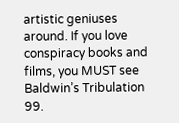artistic geniuses around. If you love conspiracy books and films, you MUST see Baldwin’s Tribulation 99.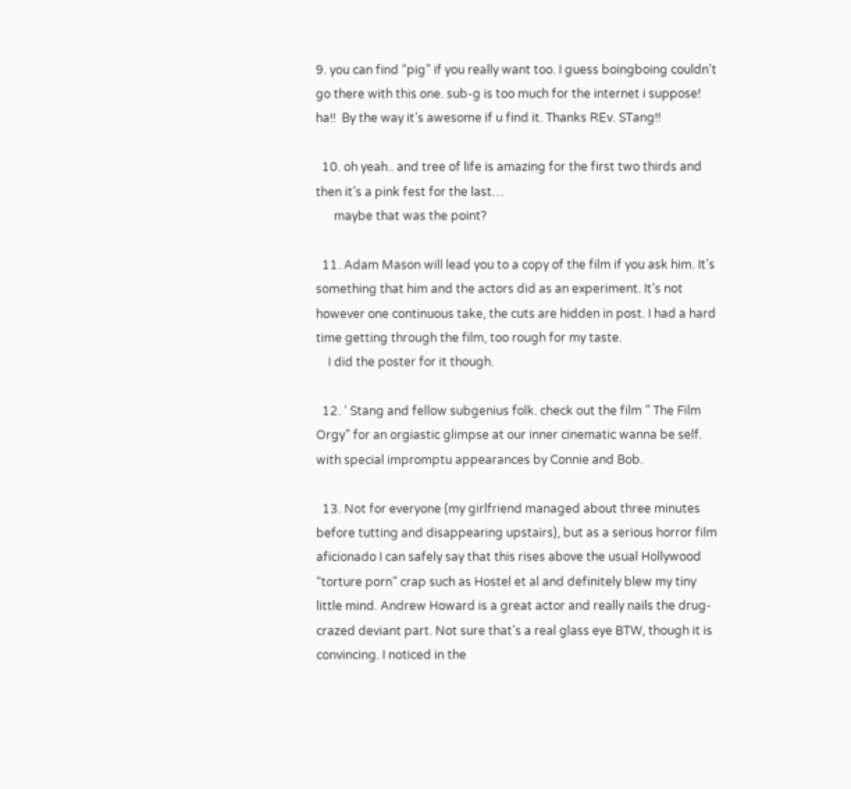9. you can find “pig” if you really want too. I guess boingboing couldn’t go there with this one. sub-g is too much for the internet i suppose!   ha!!  By the way it’s awesome if u find it. Thanks REv. STang!!

  10. oh yeah.. and tree of life is amazing for the first two thirds and then it’s a pink fest for the last…
      maybe that was the point?

  11. Adam Mason will lead you to a copy of the film if you ask him. It’s something that him and the actors did as an experiment. It’s not however one continuous take, the cuts are hidden in post. I had a hard time getting through the film, too rough for my taste.
    I did the poster for it though.

  12. ‘ Stang and fellow subgenius folk. check out the film ” The Film Orgy” for an orgiastic glimpse at our inner cinematic wanna be self. with special impromptu appearances by Connie and Bob.

  13. Not for everyone (my girlfriend managed about three minutes before tutting and disappearing upstairs), but as a serious horror film aficionado I can safely say that this rises above the usual Hollywood “torture porn” crap such as Hostel et al and definitely blew my tiny little mind. Andrew Howard is a great actor and really nails the drug-crazed deviant part. Not sure that’s a real glass eye BTW, though it is convincing. I noticed in the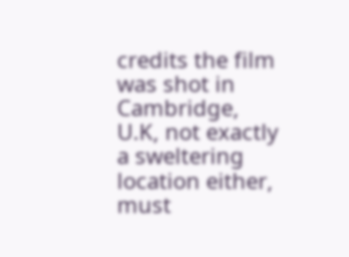credits the film was shot in Cambridge, U.K, not exactly a sweltering location either, must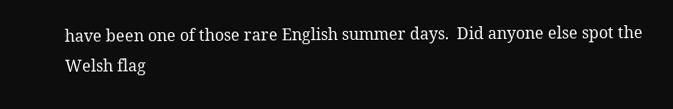have been one of those rare English summer days.  Did anyone else spot the Welsh flag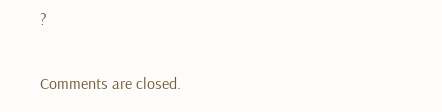?

Comments are closed.